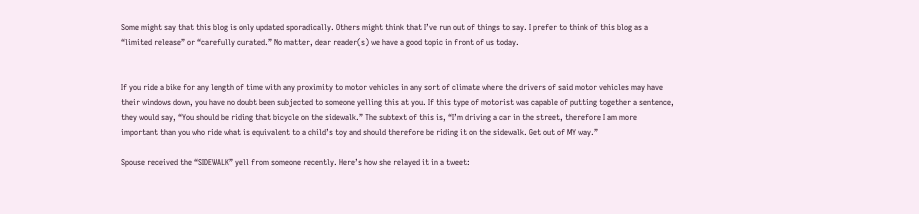Some might say that this blog is only updated sporadically. Others might think that I’ve run out of things to say. I prefer to think of this blog as a “limited release” or “carefully curated.” No matter, dear reader(s) we have a good topic in front of us today.


If you ride a bike for any length of time with any proximity to motor vehicles in any sort of climate where the drivers of said motor vehicles may have their windows down, you have no doubt been subjected to someone yelling this at you. If this type of motorist was capable of putting together a sentence, they would say, “You should be riding that bicycle on the sidewalk.” The subtext of this is, “I’m driving a car in the street, therefore I am more important than you who ride what is equivalent to a child’s toy and should therefore be riding it on the sidewalk. Get out of MY way.”

Spouse received the “SIDEWALK” yell from someone recently. Here’s how she relayed it in a tweet: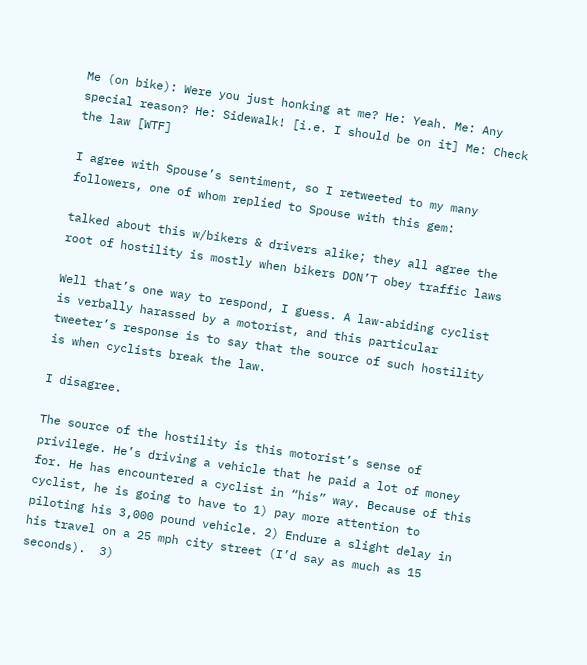Me (on bike): Were you just honking at me? He: Yeah. Me: Any special reason? He: Sidewalk! [i.e. I should be on it] Me: Check the law [WTF]

I agree with Spouse’s sentiment, so I retweeted to my many followers, one of whom replied to Spouse with this gem:

talked about this w/bikers & drivers alike; they all agree the root of hostility is mostly when bikers DON’T obey traffic laws

Well that’s one way to respond, I guess. A law-abiding cyclist is verbally harassed by a motorist, and this particular tweeter’s response is to say that the source of such hostility is when cyclists break the law.

I disagree.

The source of the hostility is this motorist’s sense of privilege. He’s driving a vehicle that he paid a lot of money for. He has encountered a cyclist in “his” way. Because of this cyclist, he is going to have to 1) pay more attention to piloting his 3,000 pound vehicle. 2) Endure a slight delay in his travel on a 25 mph city street (I’d say as much as 15 seconds).  3)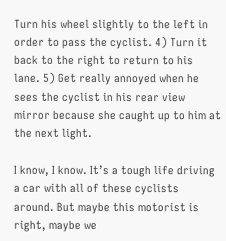Turn his wheel slightly to the left in order to pass the cyclist. 4) Turn it back to the right to return to his lane. 5) Get really annoyed when he sees the cyclist in his rear view mirror because she caught up to him at the next light.

I know, I know. It’s a tough life driving a car with all of these cyclists around. But maybe this motorist is right, maybe we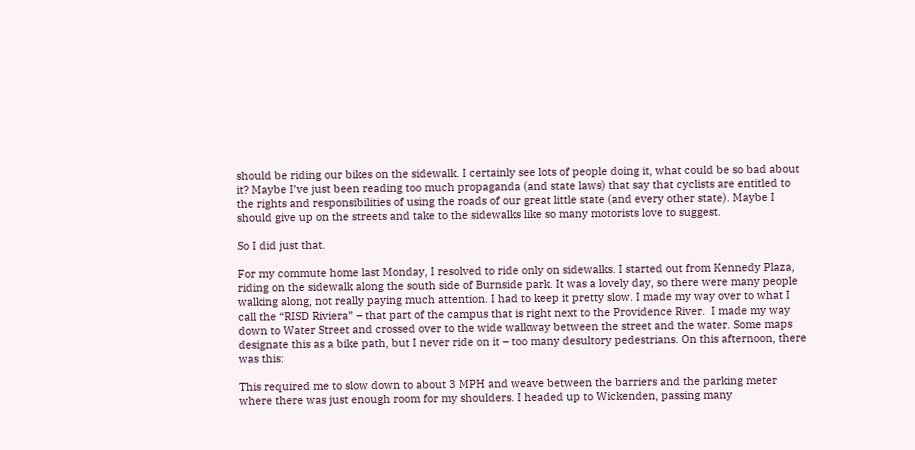should be riding our bikes on the sidewalk. I certainly see lots of people doing it, what could be so bad about it? Maybe I’ve just been reading too much propaganda (and state laws) that say that cyclists are entitled to the rights and responsibilities of using the roads of our great little state (and every other state). Maybe I should give up on the streets and take to the sidewalks like so many motorists love to suggest.

So I did just that.

For my commute home last Monday, I resolved to ride only on sidewalks. I started out from Kennedy Plaza, riding on the sidewalk along the south side of Burnside park. It was a lovely day, so there were many people walking along, not really paying much attention. I had to keep it pretty slow. I made my way over to what I call the “RISD Riviera” – that part of the campus that is right next to the Providence River.  I made my way down to Water Street and crossed over to the wide walkway between the street and the water. Some maps designate this as a bike path, but I never ride on it – too many desultory pedestrians. On this afternoon, there was this:

This required me to slow down to about 3 MPH and weave between the barriers and the parking meter where there was just enough room for my shoulders. I headed up to Wickenden, passing many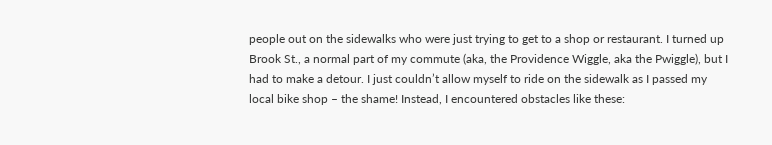people out on the sidewalks who were just trying to get to a shop or restaurant. I turned up Brook St., a normal part of my commute (aka, the Providence Wiggle, aka the Pwiggle), but I had to make a detour. I just couldn’t allow myself to ride on the sidewalk as I passed my local bike shop – the shame! Instead, I encountered obstacles like these: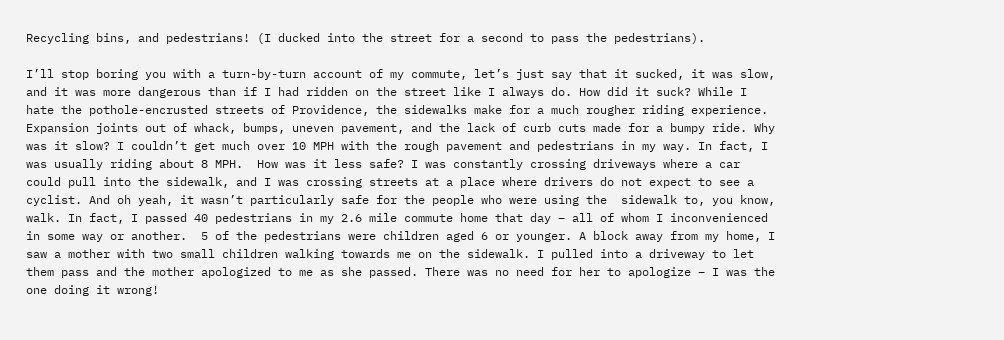Recycling bins, and pedestrians! (I ducked into the street for a second to pass the pedestrians).

I’ll stop boring you with a turn-by-turn account of my commute, let’s just say that it sucked, it was slow, and it was more dangerous than if I had ridden on the street like I always do. How did it suck? While I hate the pothole-encrusted streets of Providence, the sidewalks make for a much rougher riding experience. Expansion joints out of whack, bumps, uneven pavement, and the lack of curb cuts made for a bumpy ride. Why was it slow? I couldn’t get much over 10 MPH with the rough pavement and pedestrians in my way. In fact, I was usually riding about 8 MPH.  How was it less safe? I was constantly crossing driveways where a car could pull into the sidewalk, and I was crossing streets at a place where drivers do not expect to see a cyclist. And oh yeah, it wasn’t particularly safe for the people who were using the  sidewalk to, you know, walk. In fact, I passed 40 pedestrians in my 2.6 mile commute home that day – all of whom I inconvenienced in some way or another.  5 of the pedestrians were children aged 6 or younger. A block away from my home, I saw a mother with two small children walking towards me on the sidewalk. I pulled into a driveway to let them pass and the mother apologized to me as she passed. There was no need for her to apologize – I was the one doing it wrong!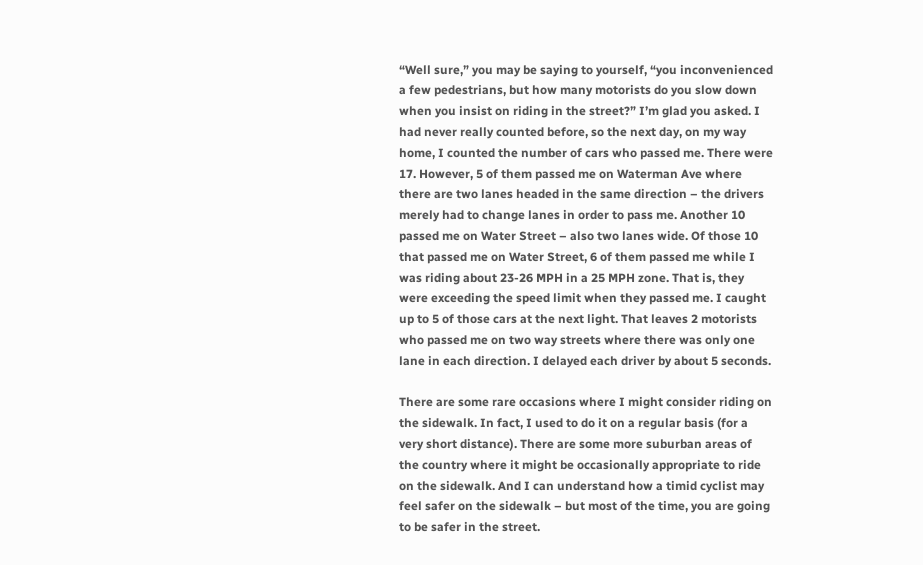“Well sure,” you may be saying to yourself, “you inconvenienced a few pedestrians, but how many motorists do you slow down when you insist on riding in the street?” I’m glad you asked. I had never really counted before, so the next day, on my way home, I counted the number of cars who passed me. There were 17. However, 5 of them passed me on Waterman Ave where there are two lanes headed in the same direction – the drivers merely had to change lanes in order to pass me. Another 10 passed me on Water Street – also two lanes wide. Of those 10 that passed me on Water Street, 6 of them passed me while I was riding about 23-26 MPH in a 25 MPH zone. That is, they were exceeding the speed limit when they passed me. I caught up to 5 of those cars at the next light. That leaves 2 motorists who passed me on two way streets where there was only one lane in each direction. I delayed each driver by about 5 seconds.

There are some rare occasions where I might consider riding on the sidewalk. In fact, I used to do it on a regular basis (for a very short distance). There are some more suburban areas of the country where it might be occasionally appropriate to ride on the sidewalk. And I can understand how a timid cyclist may feel safer on the sidewalk – but most of the time, you are going to be safer in the street.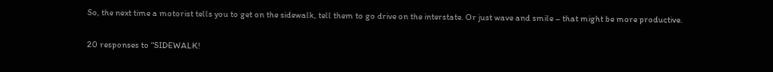So, the next time a motorist tells you to get on the sidewalk, tell them to go drive on the interstate. Or just wave and smile – that might be more productive.

20 responses to “SIDEWALK!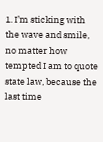1. I’m sticking with the wave and smile, no matter how tempted I am to quote state law, because the last time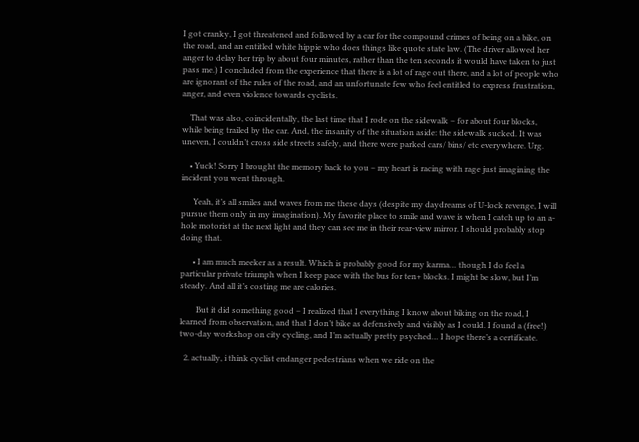I got cranky, I got threatened and followed by a car for the compound crimes of being on a bike, on the road, and an entitled white hippie who does things like quote state law. (The driver allowed her anger to delay her trip by about four minutes, rather than the ten seconds it would have taken to just pass me.) I concluded from the experience that there is a lot of rage out there, and a lot of people who are ignorant of the rules of the road, and an unfortunate few who feel entitled to express frustration, anger, and even violence towards cyclists.

    That was also, coincidentally, the last time that I rode on the sidewalk – for about four blocks, while being trailed by the car. And, the insanity of the situation aside: the sidewalk sucked. It was uneven, I couldn’t cross side streets safely, and there were parked cars/ bins/ etc everywhere. Urg.

    • Yuck! Sorry I brought the memory back to you – my heart is racing with rage just imagining the incident you went through.

      Yeah, it’s all smiles and waves from me these days (despite my daydreams of U-lock revenge, I will pursue them only in my imagination). My favorite place to smile and wave is when I catch up to an a-hole motorist at the next light and they can see me in their rear-view mirror. I should probably stop doing that.

      • I am much meeker as a result. Which is probably good for my karma… though I do feel a particular private triumph when I keep pace with the bus for ten+ blocks. I might be slow, but I’m steady. And all it’s costing me are calories.

        But it did something good – I realized that I everything I know about biking on the road, I learned from observation, and that I don’t bike as defensively and visibly as I could. I found a (free!) two-day workshop on city cycling, and I’m actually pretty psyched… I hope there’s a certificate.

  2. actually, i think cyclist endanger pedestrians when we ride on the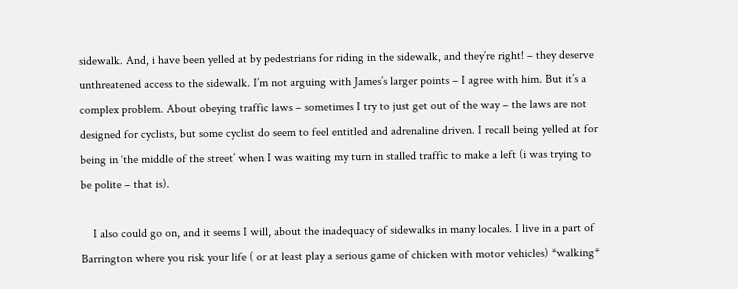sidewalk. And, i have been yelled at by pedestrians for riding in the sidewalk, and they’re right! – they deserve unthreatened access to the sidewalk. I’m not arguing with James’s larger points – I agree with him. But it’s a complex problem. About obeying traffic laws – sometimes I try to just get out of the way – the laws are not designed for cyclists, but some cyclist do seem to feel entitled and adrenaline driven. I recall being yelled at for being in ‘the middle of the street’ when I was waiting my turn in stalled traffic to make a left (i was trying to be polite – that is).

    I also could go on, and it seems I will, about the inadequacy of sidewalks in many locales. I live in a part of Barrington where you risk your life ( or at least play a serious game of chicken with motor vehicles) *walking*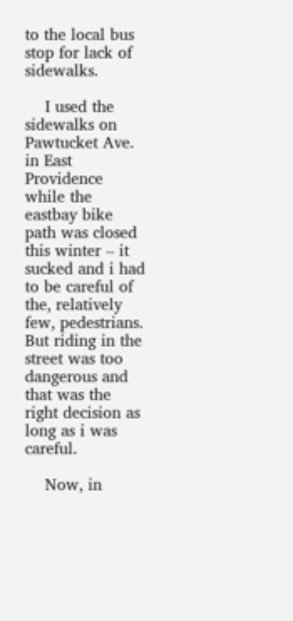to the local bus stop for lack of sidewalks.

    I used the sidewalks on Pawtucket Ave. in East Providence while the eastbay bike path was closed this winter – it sucked and i had to be careful of the, relatively few, pedestrians. But riding in the street was too dangerous and that was the right decision as long as i was careful.

    Now, in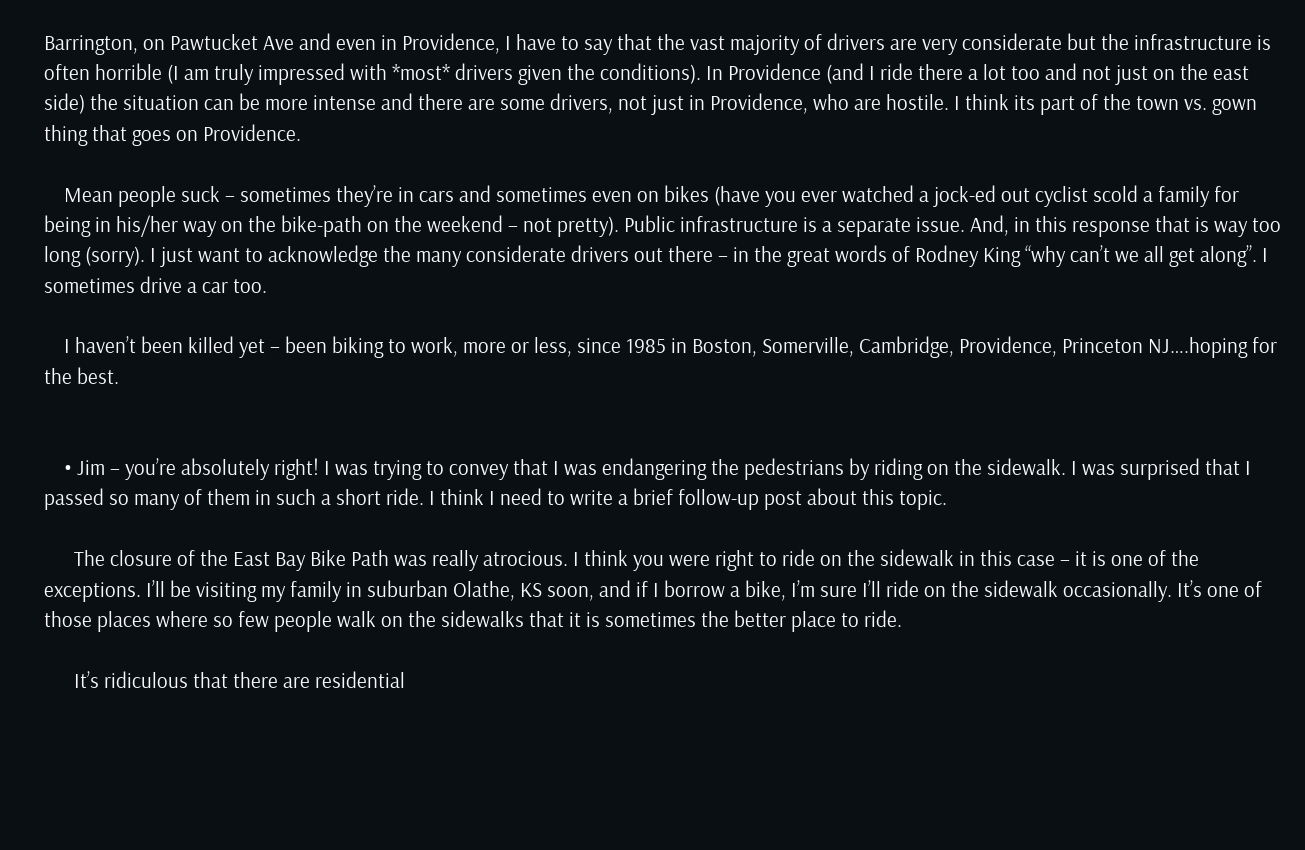Barrington, on Pawtucket Ave and even in Providence, I have to say that the vast majority of drivers are very considerate but the infrastructure is often horrible (I am truly impressed with *most* drivers given the conditions). In Providence (and I ride there a lot too and not just on the east side) the situation can be more intense and there are some drivers, not just in Providence, who are hostile. I think its part of the town vs. gown thing that goes on Providence.

    Mean people suck – sometimes they’re in cars and sometimes even on bikes (have you ever watched a jock-ed out cyclist scold a family for being in his/her way on the bike-path on the weekend – not pretty). Public infrastructure is a separate issue. And, in this response that is way too long (sorry). I just want to acknowledge the many considerate drivers out there – in the great words of Rodney King “why can’t we all get along”. I sometimes drive a car too.

    I haven’t been killed yet – been biking to work, more or less, since 1985 in Boston, Somerville, Cambridge, Providence, Princeton NJ….hoping for the best.


    • Jim – you’re absolutely right! I was trying to convey that I was endangering the pedestrians by riding on the sidewalk. I was surprised that I passed so many of them in such a short ride. I think I need to write a brief follow-up post about this topic.

      The closure of the East Bay Bike Path was really atrocious. I think you were right to ride on the sidewalk in this case – it is one of the exceptions. I’ll be visiting my family in suburban Olathe, KS soon, and if I borrow a bike, I’m sure I’ll ride on the sidewalk occasionally. It’s one of those places where so few people walk on the sidewalks that it is sometimes the better place to ride.

      It’s ridiculous that there are residential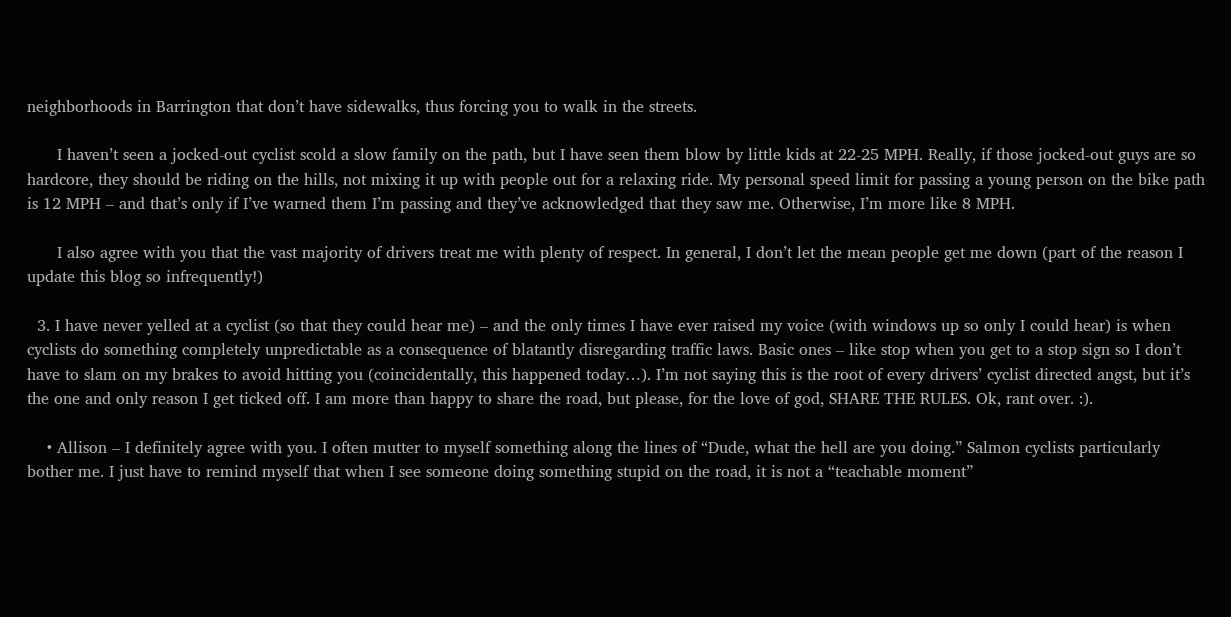neighborhoods in Barrington that don’t have sidewalks, thus forcing you to walk in the streets.

      I haven’t seen a jocked-out cyclist scold a slow family on the path, but I have seen them blow by little kids at 22-25 MPH. Really, if those jocked-out guys are so hardcore, they should be riding on the hills, not mixing it up with people out for a relaxing ride. My personal speed limit for passing a young person on the bike path is 12 MPH – and that’s only if I’ve warned them I’m passing and they’ve acknowledged that they saw me. Otherwise, I’m more like 8 MPH.

      I also agree with you that the vast majority of drivers treat me with plenty of respect. In general, I don’t let the mean people get me down (part of the reason I update this blog so infrequently!)

  3. I have never yelled at a cyclist (so that they could hear me) – and the only times I have ever raised my voice (with windows up so only I could hear) is when cyclists do something completely unpredictable as a consequence of blatantly disregarding traffic laws. Basic ones – like stop when you get to a stop sign so I don’t have to slam on my brakes to avoid hitting you (coincidentally, this happened today…). I’m not saying this is the root of every drivers’ cyclist directed angst, but it’s the one and only reason I get ticked off. I am more than happy to share the road, but please, for the love of god, SHARE THE RULES. Ok, rant over. :).

    • Allison – I definitely agree with you. I often mutter to myself something along the lines of “Dude, what the hell are you doing.” Salmon cyclists particularly bother me. I just have to remind myself that when I see someone doing something stupid on the road, it is not a “teachable moment”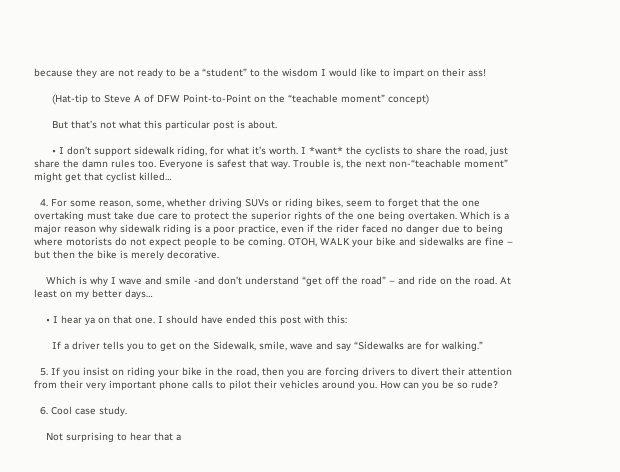because they are not ready to be a “student” to the wisdom I would like to impart on their ass!

      (Hat-tip to Steve A of DFW Point-to-Point on the “teachable moment” concept)

      But that’s not what this particular post is about.

      • I don’t support sidewalk riding, for what it’s worth. I *want* the cyclists to share the road, just share the damn rules too. Everyone is safest that way. Trouble is, the next non-“teachable moment” might get that cyclist killed…

  4. For some reason, some, whether driving SUVs or riding bikes, seem to forget that the one overtaking must take due care to protect the superior rights of the one being overtaken. Which is a major reason why sidewalk riding is a poor practice, even if the rider faced no danger due to being where motorists do not expect people to be coming. OTOH, WALK your bike and sidewalks are fine – but then the bike is merely decorative.

    Which is why I wave and smile -and don’t understand “get off the road” – and ride on the road. At least on my better days…

    • I hear ya on that one. I should have ended this post with this:

      If a driver tells you to get on the Sidewalk, smile, wave and say “Sidewalks are for walking.”

  5. If you insist on riding your bike in the road, then you are forcing drivers to divert their attention from their very important phone calls to pilot their vehicles around you. How can you be so rude?

  6. Cool case study.

    Not surprising to hear that a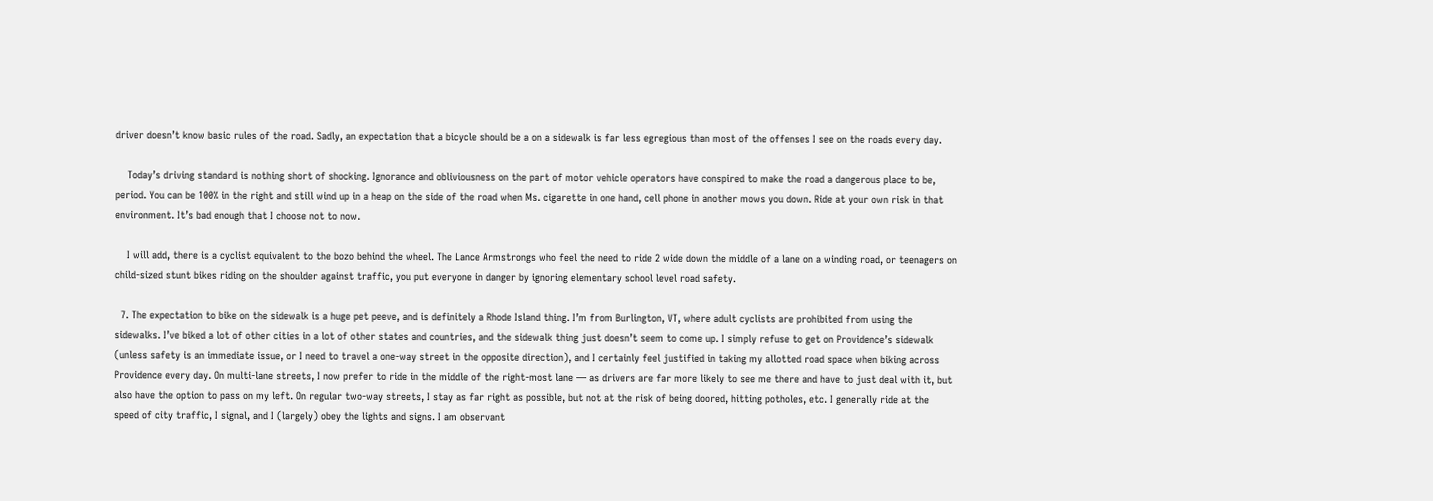driver doesn’t know basic rules of the road. Sadly, an expectation that a bicycle should be a on a sidewalk is far less egregious than most of the offenses I see on the roads every day.

    Today’s driving standard is nothing short of shocking. Ignorance and obliviousness on the part of motor vehicle operators have conspired to make the road a dangerous place to be, period. You can be 100% in the right and still wind up in a heap on the side of the road when Ms. cigarette in one hand, cell phone in another mows you down. Ride at your own risk in that environment. It’s bad enough that I choose not to now.

    I will add, there is a cyclist equivalent to the bozo behind the wheel. The Lance Armstrongs who feel the need to ride 2 wide down the middle of a lane on a winding road, or teenagers on child-sized stunt bikes riding on the shoulder against traffic, you put everyone in danger by ignoring elementary school level road safety.

  7. The expectation to bike on the sidewalk is a huge pet peeve, and is definitely a Rhode Island thing. I’m from Burlington, VT, where adult cyclists are prohibited from using the sidewalks. I’ve biked a lot of other cities in a lot of other states and countries, and the sidewalk thing just doesn’t seem to come up. I simply refuse to get on Providence’s sidewalk (unless safety is an immediate issue, or I need to travel a one-way street in the opposite direction), and I certainly feel justified in taking my allotted road space when biking across Providence every day. On multi-lane streets, I now prefer to ride in the middle of the right-most lane — as drivers are far more likely to see me there and have to just deal with it, but also have the option to pass on my left. On regular two-way streets, I stay as far right as possible, but not at the risk of being doored, hitting potholes, etc. I generally ride at the speed of city traffic, I signal, and I (largely) obey the lights and signs. I am observant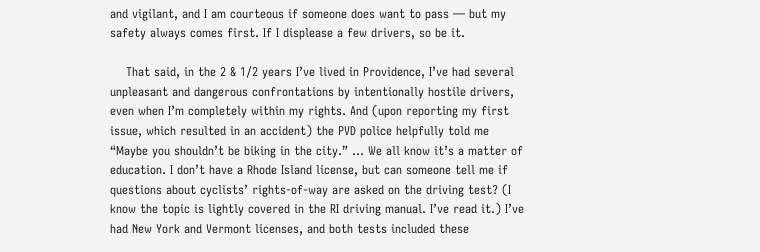and vigilant, and I am courteous if someone does want to pass — but my safety always comes first. If I displease a few drivers, so be it.

    That said, in the 2 & 1/2 years I’ve lived in Providence, I’ve had several unpleasant and dangerous confrontations by intentionally hostile drivers, even when I’m completely within my rights. And (upon reporting my first issue, which resulted in an accident) the PVD police helpfully told me “Maybe you shouldn’t be biking in the city.” … We all know it’s a matter of education. I don’t have a Rhode Island license, but can someone tell me if questions about cyclists’ rights-of-way are asked on the driving test? (I know the topic is lightly covered in the RI driving manual. I’ve read it.) I’ve had New York and Vermont licenses, and both tests included these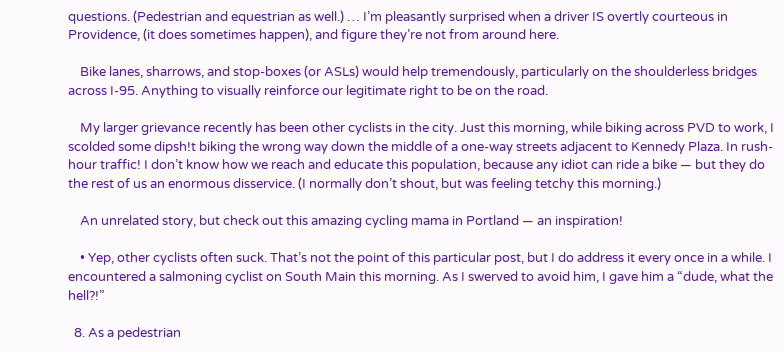questions. (Pedestrian and equestrian as well.) … I’m pleasantly surprised when a driver IS overtly courteous in Providence, (it does sometimes happen), and figure they’re not from around here.

    Bike lanes, sharrows, and stop-boxes (or ASLs) would help tremendously, particularly on the shoulderless bridges across I-95. Anything to visually reinforce our legitimate right to be on the road.

    My larger grievance recently has been other cyclists in the city. Just this morning, while biking across PVD to work, I scolded some dipsh!t biking the wrong way down the middle of a one-way streets adjacent to Kennedy Plaza. In rush-hour traffic! I don’t know how we reach and educate this population, because any idiot can ride a bike — but they do the rest of us an enormous disservice. (I normally don’t shout, but was feeling tetchy this morning.)

    An unrelated story, but check out this amazing cycling mama in Portland — an inspiration!

    • Yep, other cyclists often suck. That’s not the point of this particular post, but I do address it every once in a while. I encountered a salmoning cyclist on South Main this morning. As I swerved to avoid him, I gave him a “dude, what the hell?!”

  8. As a pedestrian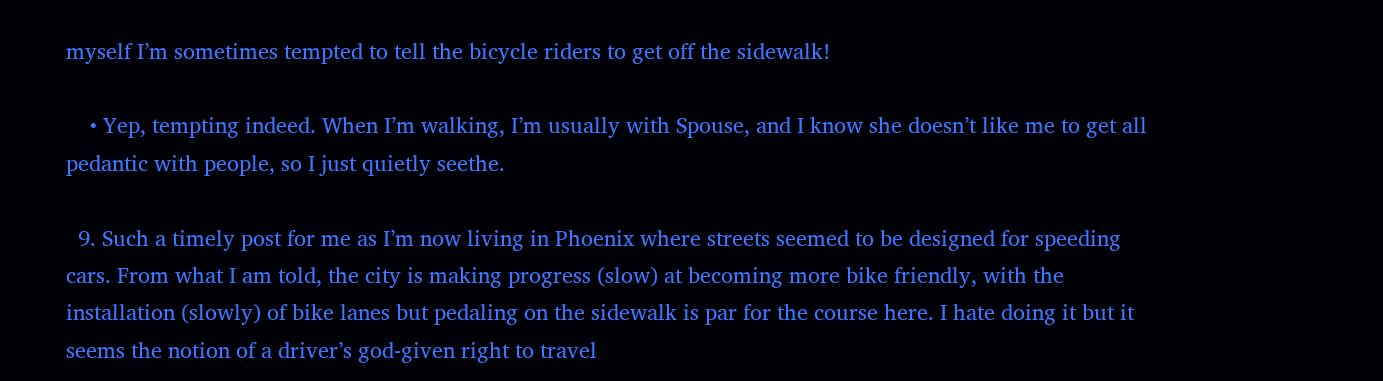myself I’m sometimes tempted to tell the bicycle riders to get off the sidewalk!

    • Yep, tempting indeed. When I’m walking, I’m usually with Spouse, and I know she doesn’t like me to get all pedantic with people, so I just quietly seethe.

  9. Such a timely post for me as I’m now living in Phoenix where streets seemed to be designed for speeding cars. From what I am told, the city is making progress (slow) at becoming more bike friendly, with the installation (slowly) of bike lanes but pedaling on the sidewalk is par for the course here. I hate doing it but it seems the notion of a driver’s god-given right to travel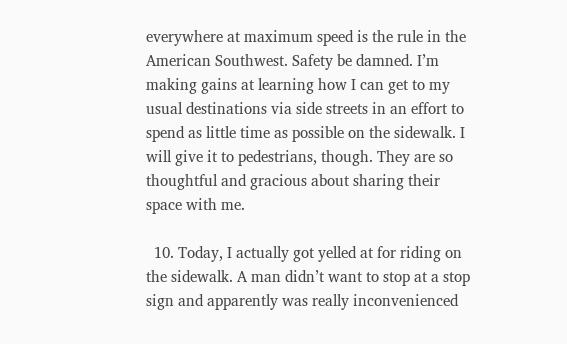everywhere at maximum speed is the rule in the American Southwest. Safety be damned. I’m making gains at learning how I can get to my usual destinations via side streets in an effort to spend as little time as possible on the sidewalk. I will give it to pedestrians, though. They are so thoughtful and gracious about sharing their space with me.

  10. Today, I actually got yelled at for riding on the sidewalk. A man didn’t want to stop at a stop sign and apparently was really inconvenienced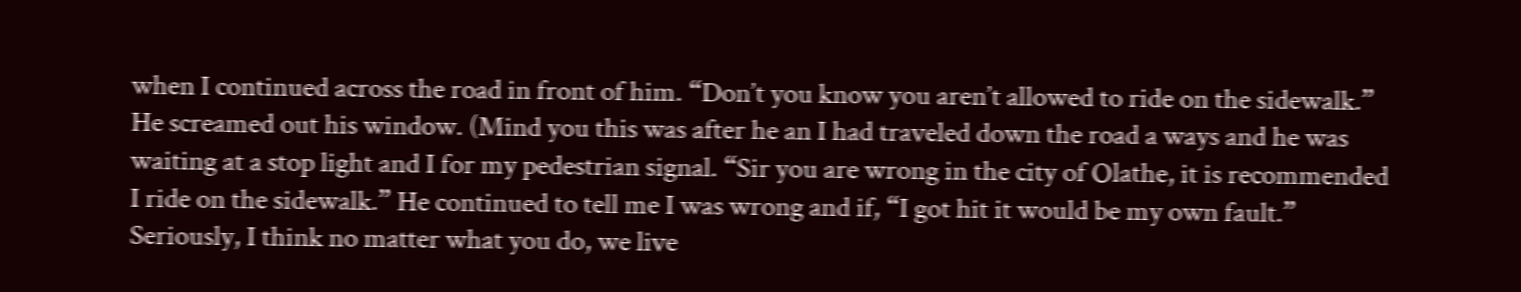when I continued across the road in front of him. “Don’t you know you aren’t allowed to ride on the sidewalk.” He screamed out his window. (Mind you this was after he an I had traveled down the road a ways and he was waiting at a stop light and I for my pedestrian signal. “Sir you are wrong in the city of Olathe, it is recommended I ride on the sidewalk.” He continued to tell me I was wrong and if, “I got hit it would be my own fault.” Seriously, I think no matter what you do, we live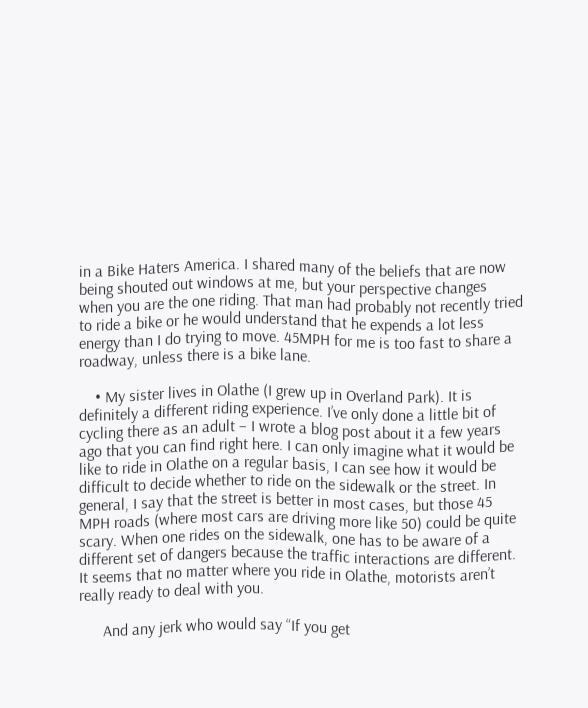in a Bike Haters America. I shared many of the beliefs that are now being shouted out windows at me, but your perspective changes when you are the one riding. That man had probably not recently tried to ride a bike or he would understand that he expends a lot less energy than I do trying to move. 45MPH for me is too fast to share a roadway, unless there is a bike lane.

    • My sister lives in Olathe (I grew up in Overland Park). It is definitely a different riding experience. I’ve only done a little bit of cycling there as an adult – I wrote a blog post about it a few years ago that you can find right here. I can only imagine what it would be like to ride in Olathe on a regular basis, I can see how it would be difficult to decide whether to ride on the sidewalk or the street. In general, I say that the street is better in most cases, but those 45 MPH roads (where most cars are driving more like 50) could be quite scary. When one rides on the sidewalk, one has to be aware of a different set of dangers because the traffic interactions are different. It seems that no matter where you ride in Olathe, motorists aren’t really ready to deal with you.

      And any jerk who would say “If you get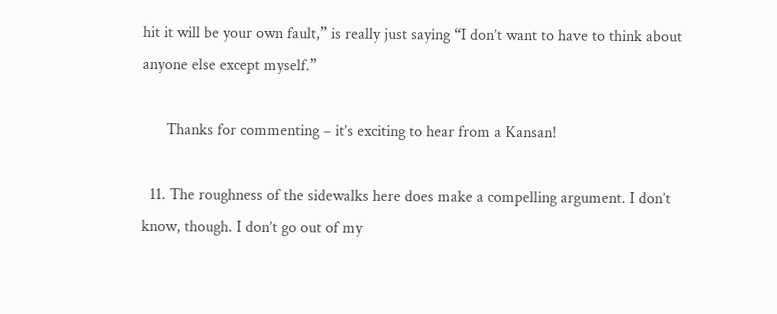hit it will be your own fault,” is really just saying “I don’t want to have to think about anyone else except myself.”

      Thanks for commenting – it’s exciting to hear from a Kansan!

  11. The roughness of the sidewalks here does make a compelling argument. I don’t know, though. I don’t go out of my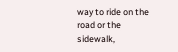way to ride on the road or the sidewalk,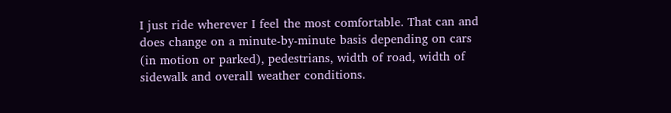I just ride wherever I feel the most comfortable. That can and does change on a minute-by-minute basis depending on cars (in motion or parked), pedestrians, width of road, width of sidewalk and overall weather conditions.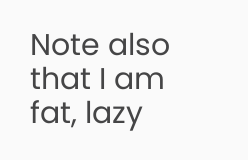Note also that I am fat, lazy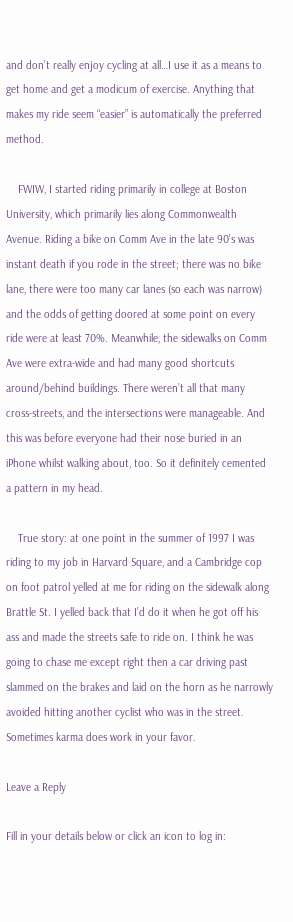and don’t really enjoy cycling at all…I use it as a means to get home and get a modicum of exercise. Anything that makes my ride seem “easier” is automatically the preferred method.

    FWIW, I started riding primarily in college at Boston University, which primarily lies along Commonwealth Avenue. Riding a bike on Comm Ave in the late 90’s was instant death if you rode in the street; there was no bike lane, there were too many car lanes (so each was narrow) and the odds of getting doored at some point on every ride were at least 70%. Meanwhile, the sidewalks on Comm Ave were extra-wide and had many good shortcuts around/behind buildings. There weren’t all that many cross-streets, and the intersections were manageable. And this was before everyone had their nose buried in an iPhone whilst walking about, too. So it definitely cemented a pattern in my head.

    True story: at one point in the summer of 1997 I was riding to my job in Harvard Square, and a Cambridge cop on foot patrol yelled at me for riding on the sidewalk along Brattle St. I yelled back that I’d do it when he got off his ass and made the streets safe to ride on. I think he was going to chase me except right then a car driving past slammed on the brakes and laid on the horn as he narrowly avoided hitting another cyclist who was in the street. Sometimes karma does work in your favor.

Leave a Reply

Fill in your details below or click an icon to log in: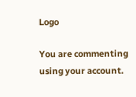Logo

You are commenting using your account.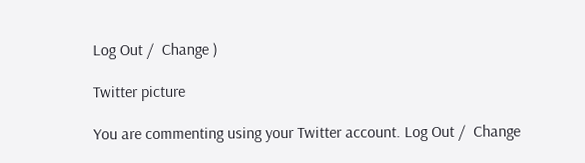Log Out /  Change )

Twitter picture

You are commenting using your Twitter account. Log Out /  Change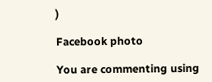)

Facebook photo

You are commenting using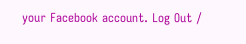your Facebook account. Log Out /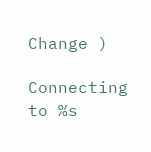Change )

Connecting to %s